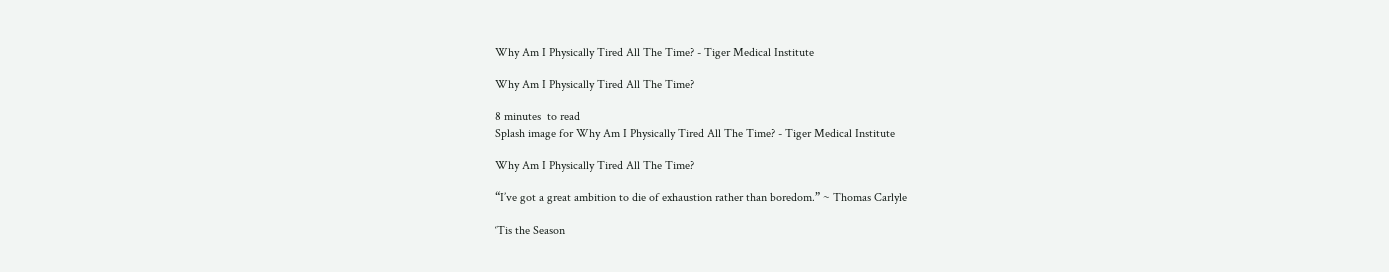Why Am I Physically Tired All The Time? - Tiger Medical Institute

Why Am I Physically Tired All The Time?

8 minutes  to read
Splash image for Why Am I Physically Tired All The Time? - Tiger Medical Institute

Why Am I Physically Tired All The Time?

“I’ve got a great ambition to die of exhaustion rather than boredom.” ~ Thomas Carlyle

‘Tis the Season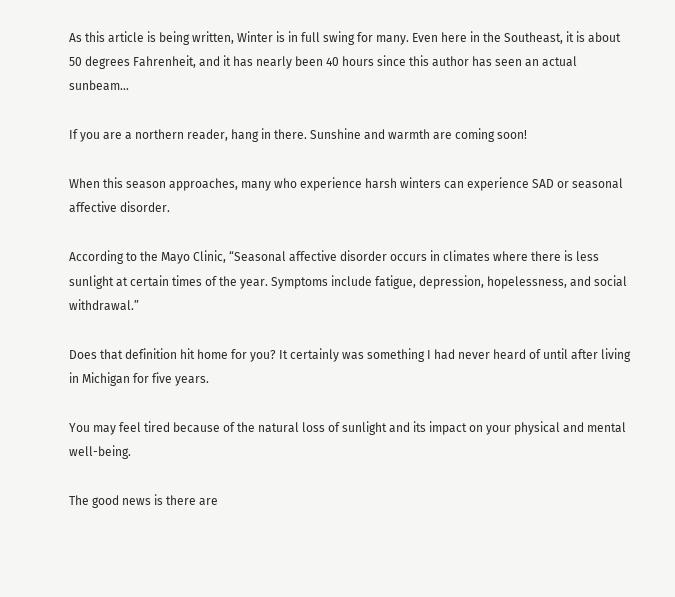As this article is being written, Winter is in full swing for many. Even here in the Southeast, it is about 50 degrees Fahrenheit, and it has nearly been 40 hours since this author has seen an actual sunbeam…

If you are a northern reader, hang in there. Sunshine and warmth are coming soon!

When this season approaches, many who experience harsh winters can experience SAD or seasonal affective disorder.

According to the Mayo Clinic, “Seasonal affective disorder occurs in climates where there is less sunlight at certain times of the year. Symptoms include fatigue, depression, hopelessness, and social withdrawal.”

Does that definition hit home for you? It certainly was something I had never heard of until after living in Michigan for five years.

You may feel tired because of the natural loss of sunlight and its impact on your physical and mental well-being.

The good news is there are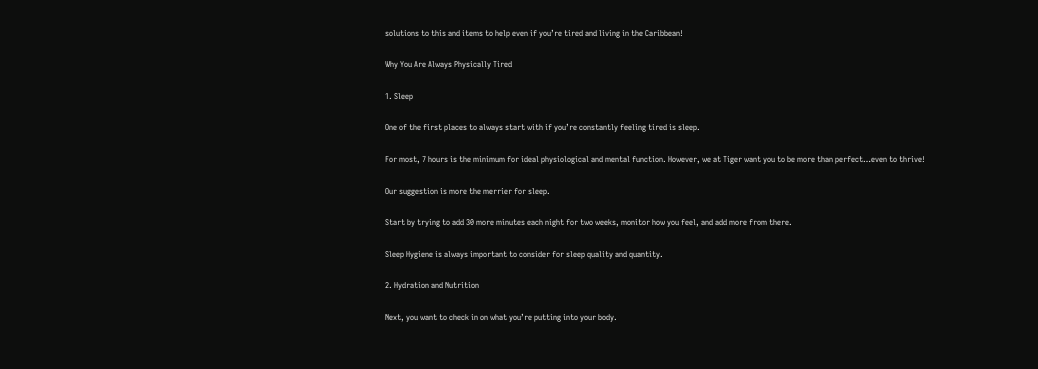solutions to this and items to help even if you’re tired and living in the Caribbean!

Why You Are Always Physically Tired

1. Sleep

One of the first places to always start with if you’re constantly feeling tired is sleep.

For most, 7 hours is the minimum for ideal physiological and mental function. However, we at Tiger want you to be more than perfect…even to thrive!

Our suggestion is more the merrier for sleep.

Start by trying to add 30 more minutes each night for two weeks, monitor how you feel, and add more from there.

Sleep Hygiene is always important to consider for sleep quality and quantity.

2. Hydration and Nutrition

Next, you want to check in on what you’re putting into your body.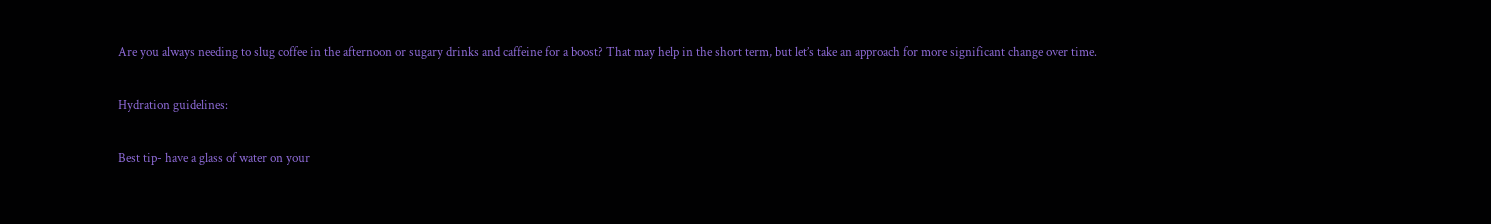Are you always needing to slug coffee in the afternoon or sugary drinks and caffeine for a boost? That may help in the short term, but let’s take an approach for more significant change over time.

Hydration guidelines:

Best tip- have a glass of water on your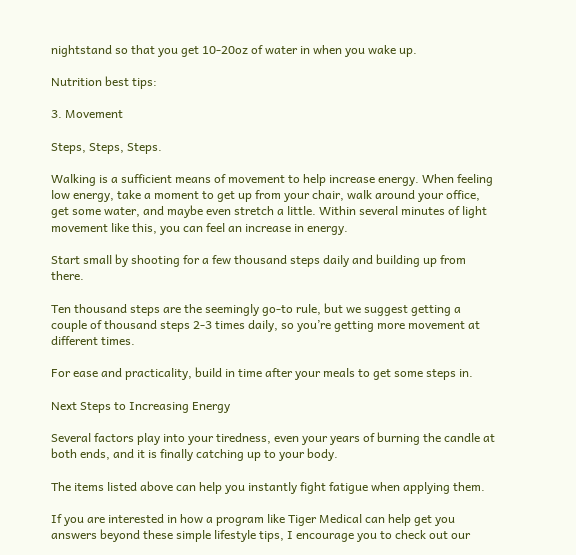nightstand so that you get 10-20oz of water in when you wake up.

Nutrition best tips:

3. Movement

Steps, Steps, Steps.

Walking is a sufficient means of movement to help increase energy. When feeling low energy, take a moment to get up from your chair, walk around your office, get some water, and maybe even stretch a little. Within several minutes of light movement like this, you can feel an increase in energy.

Start small by shooting for a few thousand steps daily and building up from there.

Ten thousand steps are the seemingly go-to rule, but we suggest getting a couple of thousand steps 2-3 times daily, so you’re getting more movement at different times.

For ease and practicality, build in time after your meals to get some steps in.

Next Steps to Increasing Energy

Several factors play into your tiredness, even your years of burning the candle at both ends, and it is finally catching up to your body.

The items listed above can help you instantly fight fatigue when applying them.

If you are interested in how a program like Tiger Medical can help get you answers beyond these simple lifestyle tips, I encourage you to check out our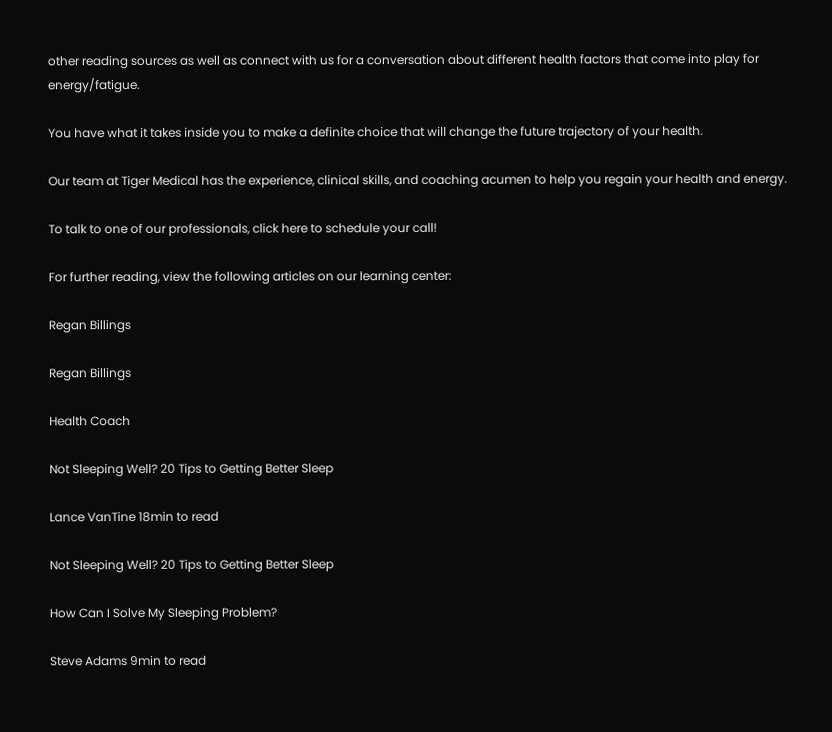other reading sources as well as connect with us for a conversation about different health factors that come into play for energy/fatigue.

You have what it takes inside you to make a definite choice that will change the future trajectory of your health.

Our team at Tiger Medical has the experience, clinical skills, and coaching acumen to help you regain your health and energy.

To talk to one of our professionals, click here to schedule your call!

For further reading, view the following articles on our learning center:

Regan Billings

Regan Billings

Health Coach

Not Sleeping Well? 20 Tips to Getting Better Sleep

Lance VanTine 18min to read

Not Sleeping Well? 20 Tips to Getting Better Sleep

How Can I Solve My Sleeping Problem?

Steve Adams 9min to read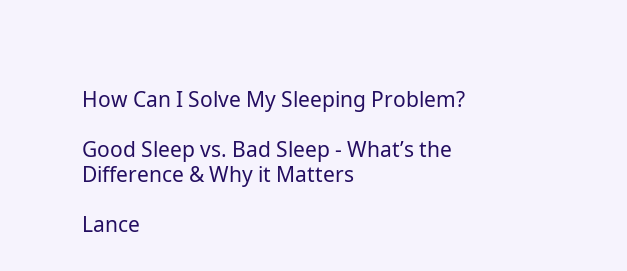How Can I Solve My Sleeping Problem?

Good Sleep vs. Bad Sleep - What’s the Difference & Why it Matters

Lance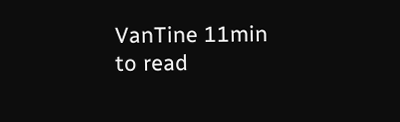VanTine 11min to read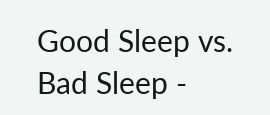Good Sleep vs. Bad Sleep -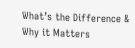What’s the Difference & Why it Matters